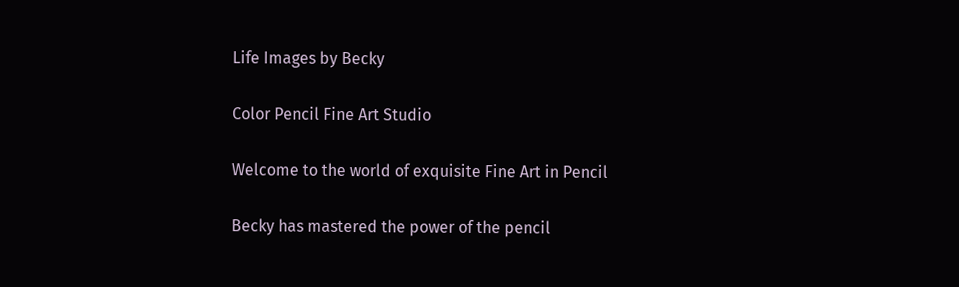Life Images by Becky

Color Pencil Fine Art Studio

Welcome to the world of exquisite Fine Art in Pencil

Becky has mastered the power of the pencil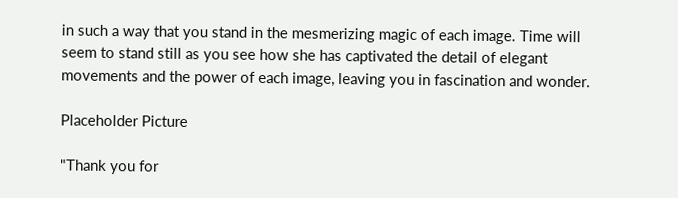in such a way that you stand in the mesmerizing magic of each image. Time will seem to stand still as you see how she has captivated the detail of elegant movements and the power of each image, leaving you in fascination and wonder.

Placeholder Picture

"Thank you for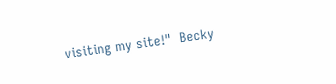visiting my site!"  Becky